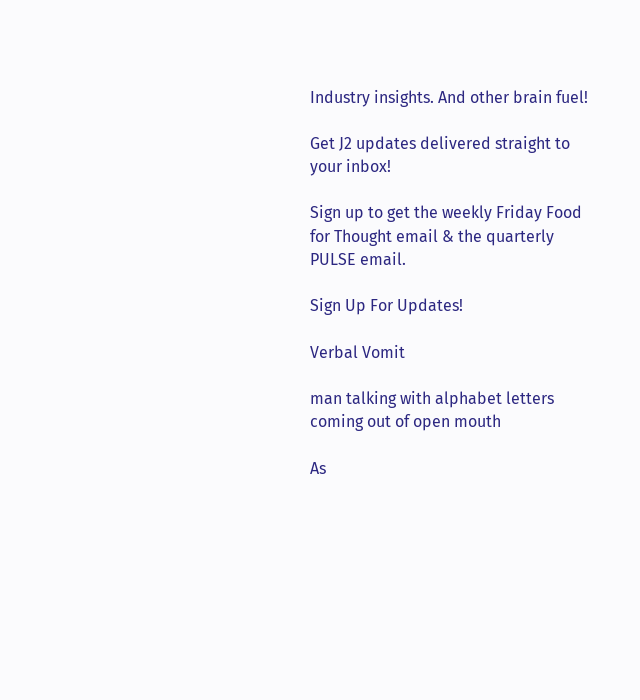Industry insights. And other brain fuel!

Get J2 updates delivered straight to your inbox!

Sign up to get the weekly Friday Food for Thought email & the quarterly PULSE email.

Sign Up For Updates!

Verbal Vomit

man talking with alphabet letters coming out of open mouth

As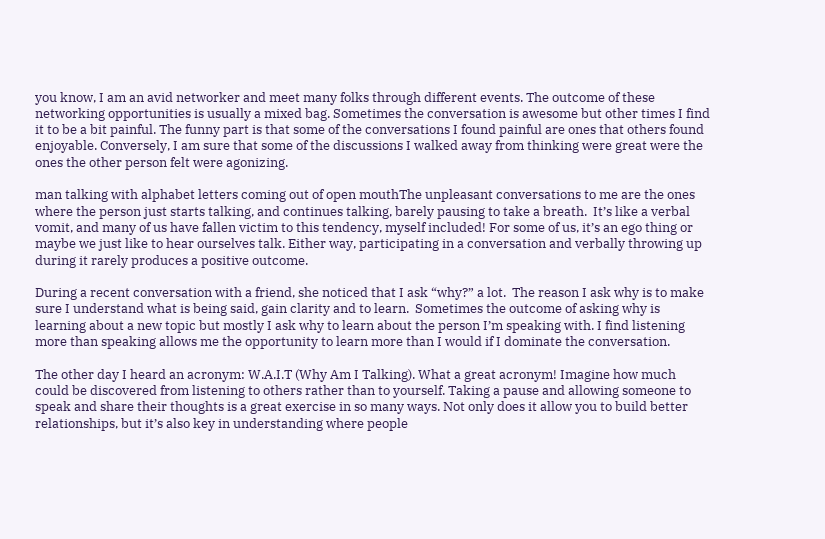you know, I am an avid networker and meet many folks through different events. The outcome of these networking opportunities is usually a mixed bag. Sometimes the conversation is awesome but other times I find it to be a bit painful. The funny part is that some of the conversations I found painful are ones that others found enjoyable. Conversely, I am sure that some of the discussions I walked away from thinking were great were the ones the other person felt were agonizing.

man talking with alphabet letters coming out of open mouthThe unpleasant conversations to me are the ones where the person just starts talking, and continues talking, barely pausing to take a breath.  It’s like a verbal vomit, and many of us have fallen victim to this tendency, myself included! For some of us, it’s an ego thing or maybe we just like to hear ourselves talk. Either way, participating in a conversation and verbally throwing up during it rarely produces a positive outcome.

During a recent conversation with a friend, she noticed that I ask “why?” a lot.  The reason I ask why is to make sure I understand what is being said, gain clarity and to learn.  Sometimes the outcome of asking why is learning about a new topic but mostly I ask why to learn about the person I’m speaking with. I find listening more than speaking allows me the opportunity to learn more than I would if I dominate the conversation.

The other day I heard an acronym: W.A.I.T (Why Am I Talking). What a great acronym! Imagine how much could be discovered from listening to others rather than to yourself. Taking a pause and allowing someone to speak and share their thoughts is a great exercise in so many ways. Not only does it allow you to build better relationships, but it’s also key in understanding where people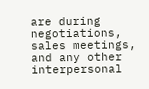are during negotiations, sales meetings, and any other interpersonal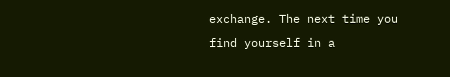exchange. The next time you find yourself in a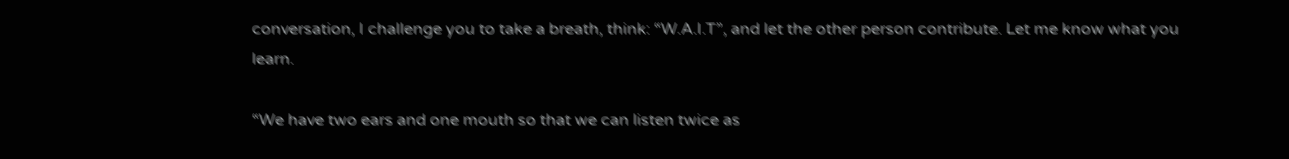conversation, I challenge you to take a breath, think: “W.A.I.T”, and let the other person contribute. Let me know what you learn.

“We have two ears and one mouth so that we can listen twice as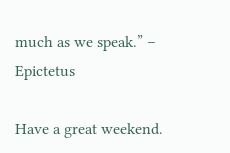much as we speak.” – Epictetus

Have a great weekend.